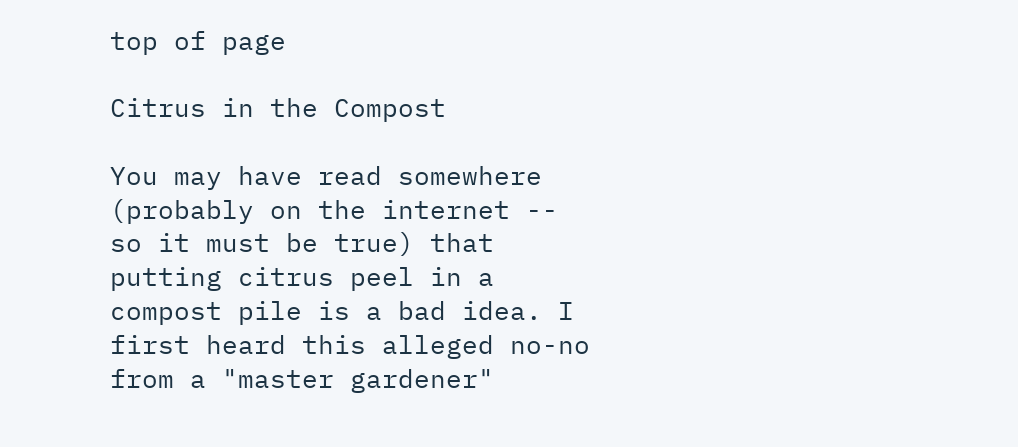top of page

Citrus in the Compost

You may have read somewhere (probably on the internet -- so it must be true) that putting citrus peel in a compost pile is a bad idea. I first heard this alleged no-no from a "master gardener"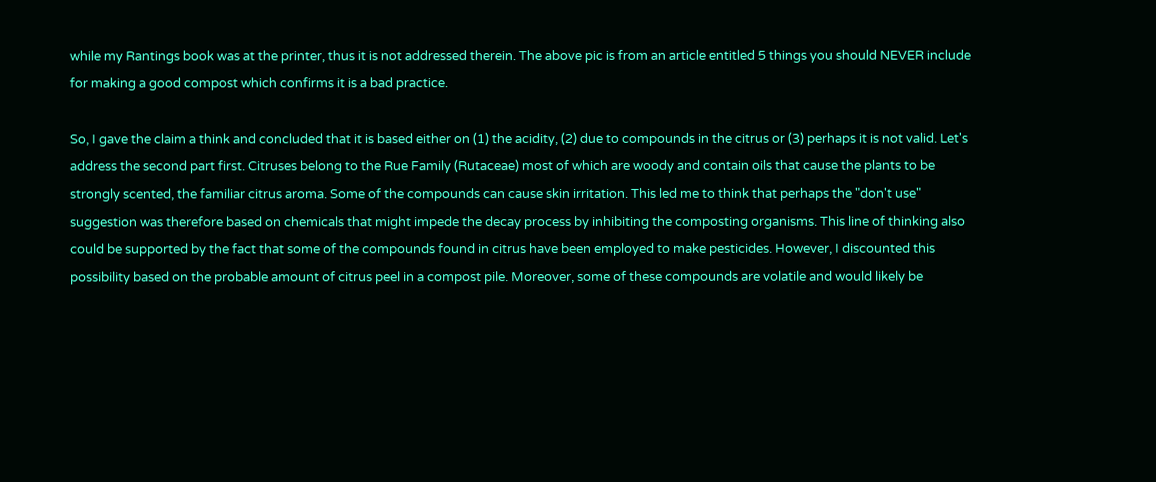while my Rantings book was at the printer, thus it is not addressed therein. The above pic is from an article entitled 5 things you should NEVER include for making a good compost which confirms it is a bad practice.

So, I gave the claim a think and concluded that it is based either on (1) the acidity, (2) due to compounds in the citrus or (3) perhaps it is not valid. Let's address the second part first. Citruses belong to the Rue Family (Rutaceae) most of which are woody and contain oils that cause the plants to be strongly scented, the familiar citrus aroma. Some of the compounds can cause skin irritation. This led me to think that perhaps the "don't use" suggestion was therefore based on chemicals that might impede the decay process by inhibiting the composting organisms. This line of thinking also could be supported by the fact that some of the compounds found in citrus have been employed to make pesticides. However, I discounted this possibility based on the probable amount of citrus peel in a compost pile. Moreover, some of these compounds are volatile and would likely be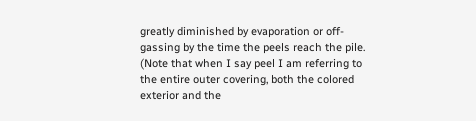greatly diminished by evaporation or off-gassing by the time the peels reach the pile. (Note that when I say peel I am referring to the entire outer covering, both the colored exterior and the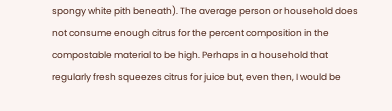spongy white pith beneath). The average person or household does not consume enough citrus for the percent composition in the compostable material to be high. Perhaps in a household that regularly fresh squeezes citrus for juice but, even then, I would be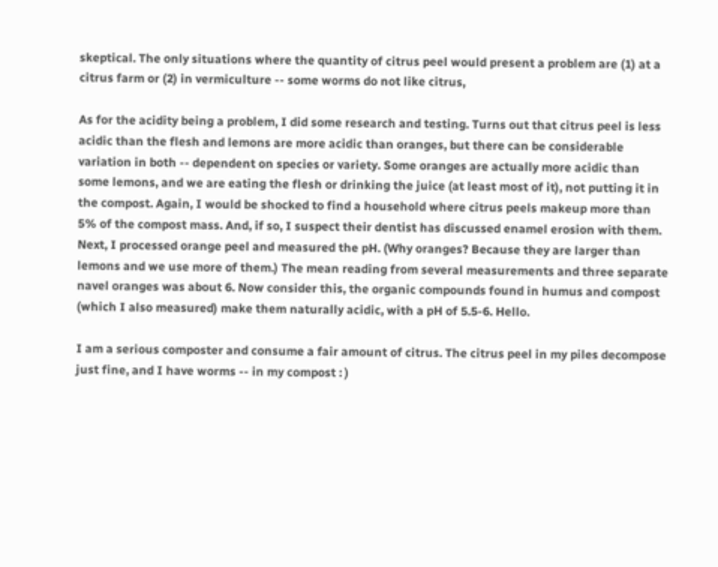skeptical. The only situations where the quantity of citrus peel would present a problem are (1) at a citrus farm or (2) in vermiculture -- some worms do not like citrus,

As for the acidity being a problem, I did some research and testing. Turns out that citrus peel is less acidic than the flesh and lemons are more acidic than oranges, but there can be considerable variation in both -- dependent on species or variety. Some oranges are actually more acidic than some lemons, and we are eating the flesh or drinking the juice (at least most of it), not putting it in the compost. Again, I would be shocked to find a household where citrus peels makeup more than 5% of the compost mass. And, if so, I suspect their dentist has discussed enamel erosion with them. Next, I processed orange peel and measured the pH. (Why oranges? Because they are larger than lemons and we use more of them.) The mean reading from several measurements and three separate navel oranges was about 6. Now consider this, the organic compounds found in humus and compost (which I also measured) make them naturally acidic, with a pH of 5.5-6. Hello.

I am a serious composter and consume a fair amount of citrus. The citrus peel in my piles decompose just fine, and I have worms -- in my compost : )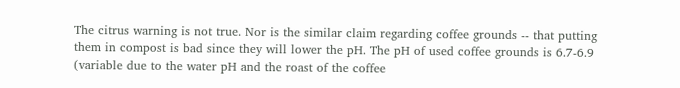The citrus warning is not true. Nor is the similar claim regarding coffee grounds -- that putting them in compost is bad since they will lower the pH. The pH of used coffee grounds is 6.7-6.9 (variable due to the water pH and the roast of the coffee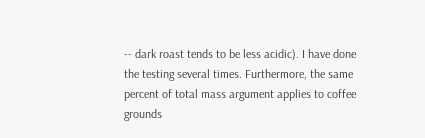-- dark roast tends to be less acidic). I have done the testing several times. Furthermore, the same percent of total mass argument applies to coffee grounds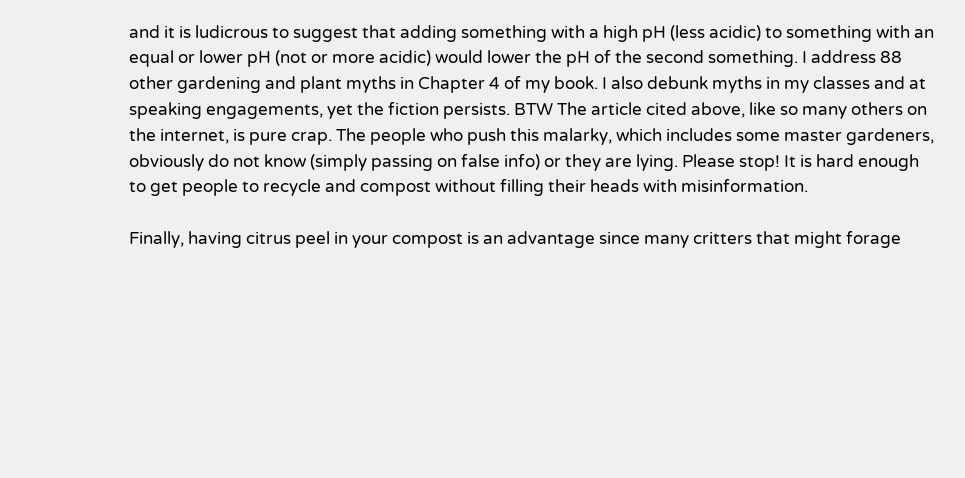and it is ludicrous to suggest that adding something with a high pH (less acidic) to something with an equal or lower pH (not or more acidic) would lower the pH of the second something. I address 88 other gardening and plant myths in Chapter 4 of my book. I also debunk myths in my classes and at speaking engagements, yet the fiction persists. BTW The article cited above, like so many others on the internet, is pure crap. The people who push this malarky, which includes some master gardeners, obviously do not know (simply passing on false info) or they are lying. Please stop! It is hard enough to get people to recycle and compost without filling their heads with misinformation.

Finally, having citrus peel in your compost is an advantage since many critters that might forage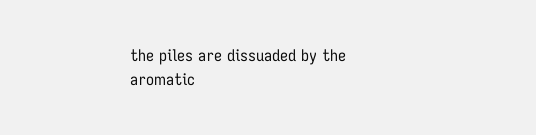the piles are dissuaded by the aromatic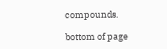compounds.

bottom of page